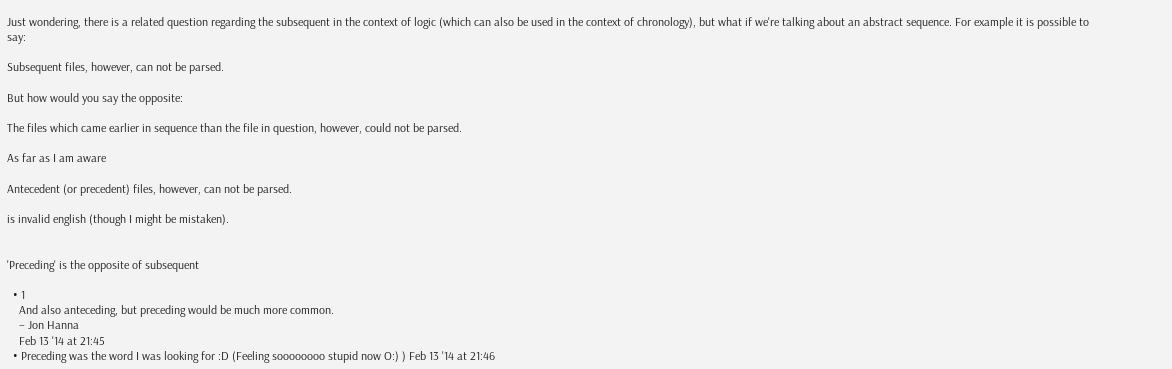Just wondering, there is a related question regarding the subsequent in the context of logic (which can also be used in the context of chronology), but what if we're talking about an abstract sequence. For example it is possible to say:

Subsequent files, however, can not be parsed.

But how would you say the opposite:

The files which came earlier in sequence than the file in question, however, could not be parsed.

As far as I am aware

Antecedent (or precedent) files, however, can not be parsed.

is invalid english (though I might be mistaken).


'Preceding' is the opposite of subsequent

  • 1
    And also anteceding, but preceding would be much more common.
    – Jon Hanna
    Feb 13 '14 at 21:45
  • Preceding was the word I was looking for :D (Feeling soooooooo stupid now O:) ) Feb 13 '14 at 21:46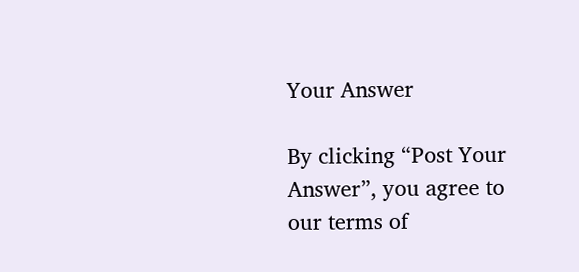Your Answer

By clicking “Post Your Answer”, you agree to our terms of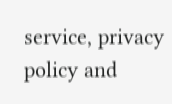service, privacy policy and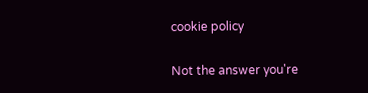cookie policy

Not the answer you're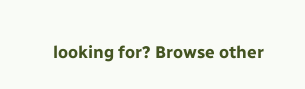looking for? Browse other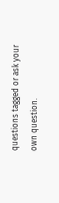questions tagged or ask your own question.